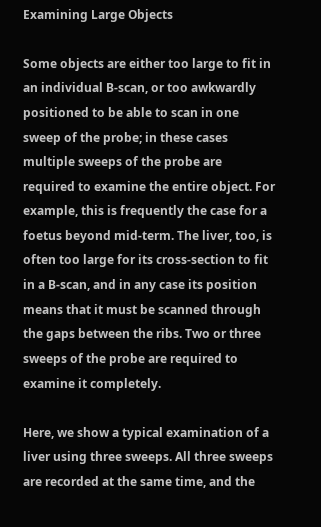Examining Large Objects

Some objects are either too large to fit in an individual B-scan, or too awkwardly positioned to be able to scan in one sweep of the probe; in these cases multiple sweeps of the probe are required to examine the entire object. For example, this is frequently the case for a foetus beyond mid-term. The liver, too, is often too large for its cross-section to fit in a B-scan, and in any case its position means that it must be scanned through the gaps between the ribs. Two or three sweeps of the probe are required to examine it completely.

Here, we show a typical examination of a liver using three sweeps. All three sweeps are recorded at the same time, and the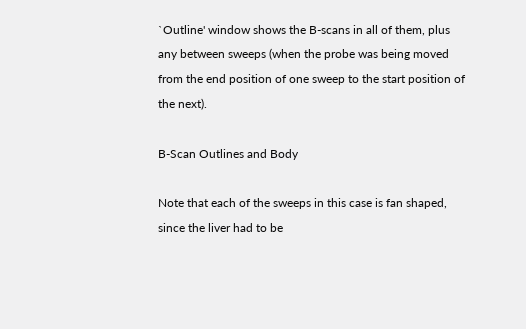`Outline' window shows the B-scans in all of them, plus any between sweeps (when the probe was being moved from the end position of one sweep to the start position of the next).

B-Scan Outlines and Body

Note that each of the sweeps in this case is fan shaped, since the liver had to be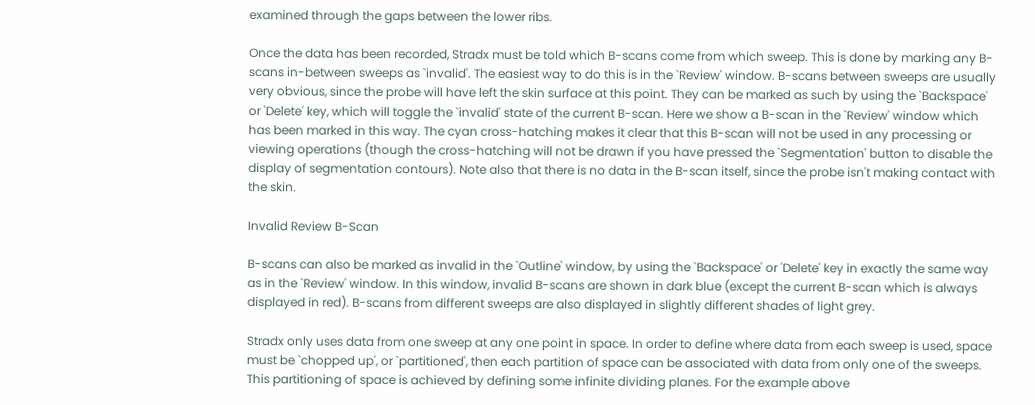examined through the gaps between the lower ribs.

Once the data has been recorded, Stradx must be told which B-scans come from which sweep. This is done by marking any B-scans in-between sweeps as `invalid'. The easiest way to do this is in the `Review' window. B-scans between sweeps are usually very obvious, since the probe will have left the skin surface at this point. They can be marked as such by using the `Backspace' or 'Delete' key, which will toggle the `invalid' state of the current B-scan. Here we show a B-scan in the `Review' window which has been marked in this way. The cyan cross-hatching makes it clear that this B-scan will not be used in any processing or viewing operations (though the cross-hatching will not be drawn if you have pressed the `Segmentation' button to disable the display of segmentation contours). Note also that there is no data in the B-scan itself, since the probe isn't making contact with the skin.

Invalid Review B-Scan

B-scans can also be marked as invalid in the `Outline' window, by using the `Backspace' or 'Delete' key in exactly the same way as in the `Review' window. In this window, invalid B-scans are shown in dark blue (except the current B-scan which is always displayed in red). B-scans from different sweeps are also displayed in slightly different shades of light grey.

Stradx only uses data from one sweep at any one point in space. In order to define where data from each sweep is used, space must be `chopped up', or `partitioned', then each partition of space can be associated with data from only one of the sweeps. This partitioning of space is achieved by defining some infinite dividing planes. For the example above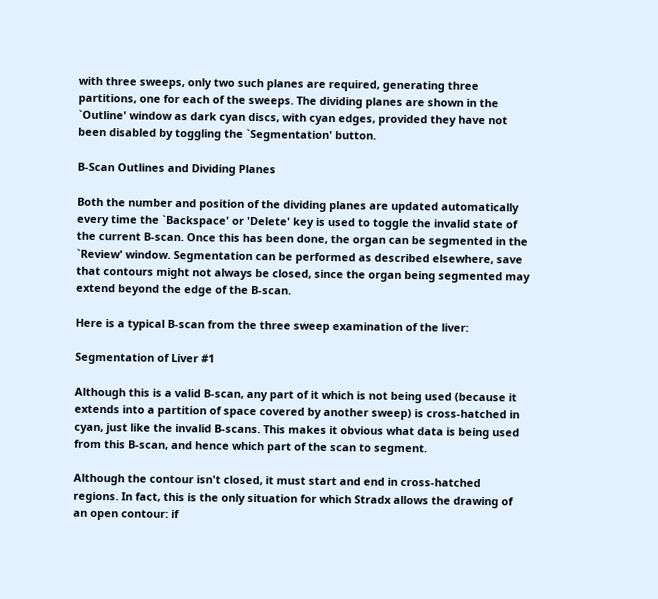with three sweeps, only two such planes are required, generating three partitions, one for each of the sweeps. The dividing planes are shown in the `Outline' window as dark cyan discs, with cyan edges, provided they have not been disabled by toggling the `Segmentation' button.

B-Scan Outlines and Dividing Planes

Both the number and position of the dividing planes are updated automatically every time the `Backspace' or 'Delete' key is used to toggle the invalid state of the current B-scan. Once this has been done, the organ can be segmented in the `Review' window. Segmentation can be performed as described elsewhere, save that contours might not always be closed, since the organ being segmented may extend beyond the edge of the B-scan.

Here is a typical B-scan from the three sweep examination of the liver:

Segmentation of Liver #1

Although this is a valid B-scan, any part of it which is not being used (because it extends into a partition of space covered by another sweep) is cross-hatched in cyan, just like the invalid B-scans. This makes it obvious what data is being used from this B-scan, and hence which part of the scan to segment.

Although the contour isn't closed, it must start and end in cross-hatched regions. In fact, this is the only situation for which Stradx allows the drawing of an open contour: if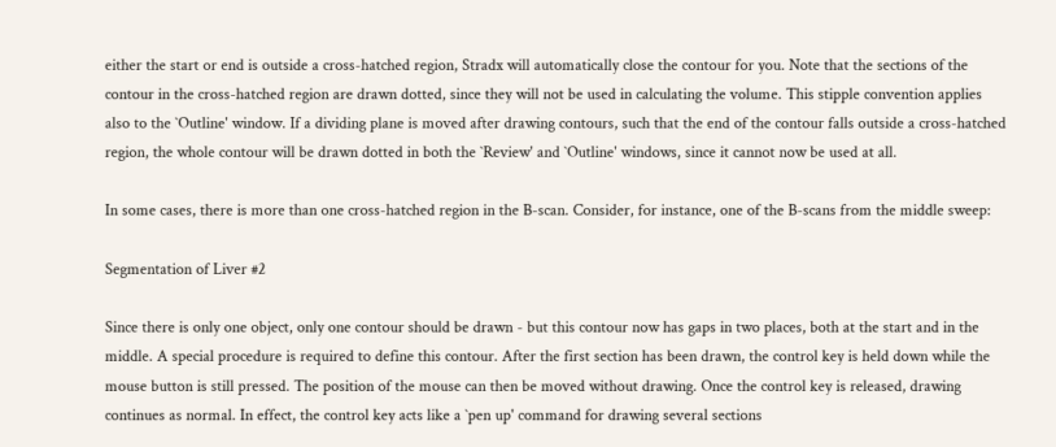either the start or end is outside a cross-hatched region, Stradx will automatically close the contour for you. Note that the sections of the contour in the cross-hatched region are drawn dotted, since they will not be used in calculating the volume. This stipple convention applies also to the `Outline' window. If a dividing plane is moved after drawing contours, such that the end of the contour falls outside a cross-hatched region, the whole contour will be drawn dotted in both the `Review' and `Outline' windows, since it cannot now be used at all.

In some cases, there is more than one cross-hatched region in the B-scan. Consider, for instance, one of the B-scans from the middle sweep:

Segmentation of Liver #2

Since there is only one object, only one contour should be drawn - but this contour now has gaps in two places, both at the start and in the middle. A special procedure is required to define this contour. After the first section has been drawn, the control key is held down while the mouse button is still pressed. The position of the mouse can then be moved without drawing. Once the control key is released, drawing continues as normal. In effect, the control key acts like a `pen up' command for drawing several sections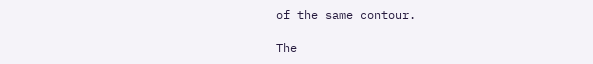of the same contour.

The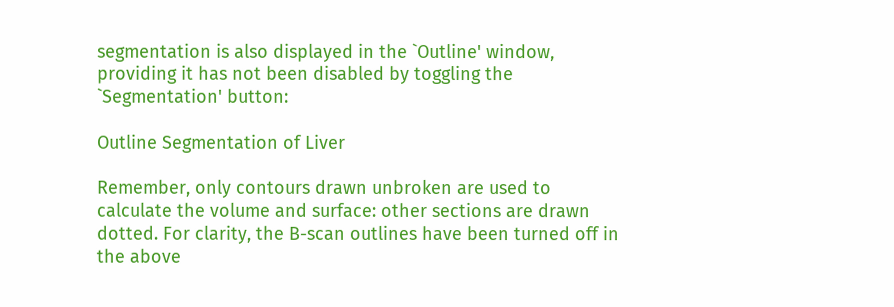segmentation is also displayed in the `Outline' window, providing it has not been disabled by toggling the `Segmentation' button:

Outline Segmentation of Liver

Remember, only contours drawn unbroken are used to calculate the volume and surface: other sections are drawn dotted. For clarity, the B-scan outlines have been turned off in the above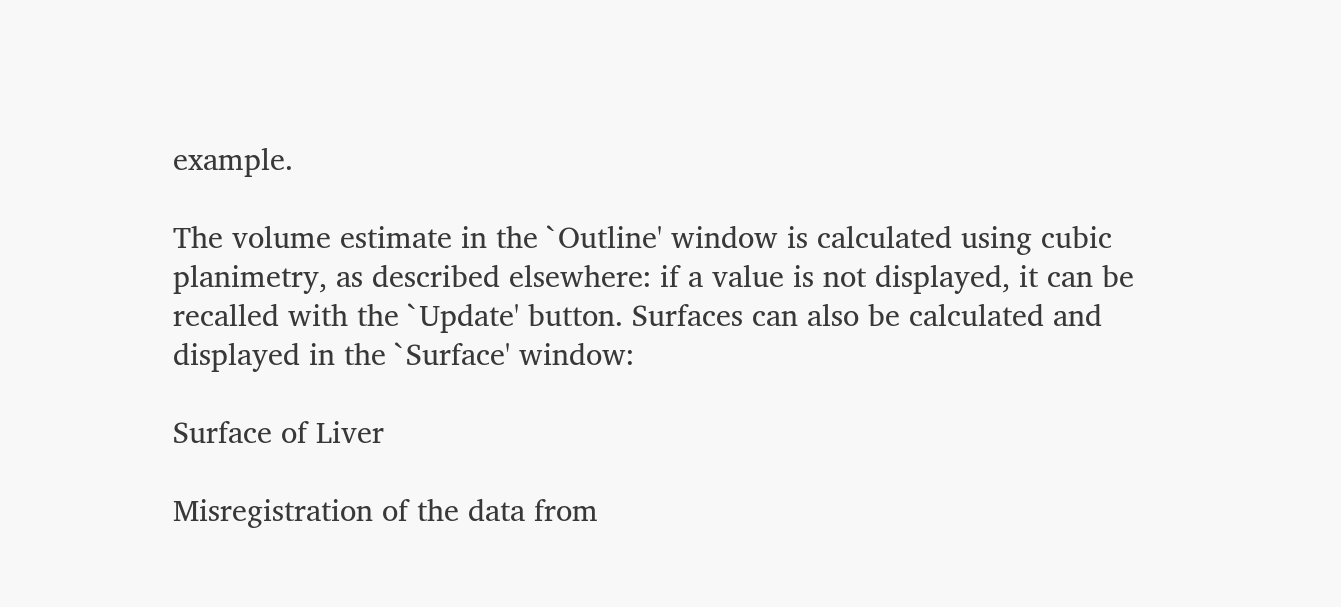example.

The volume estimate in the `Outline' window is calculated using cubic planimetry, as described elsewhere: if a value is not displayed, it can be recalled with the `Update' button. Surfaces can also be calculated and displayed in the `Surface' window:

Surface of Liver

Misregistration of the data from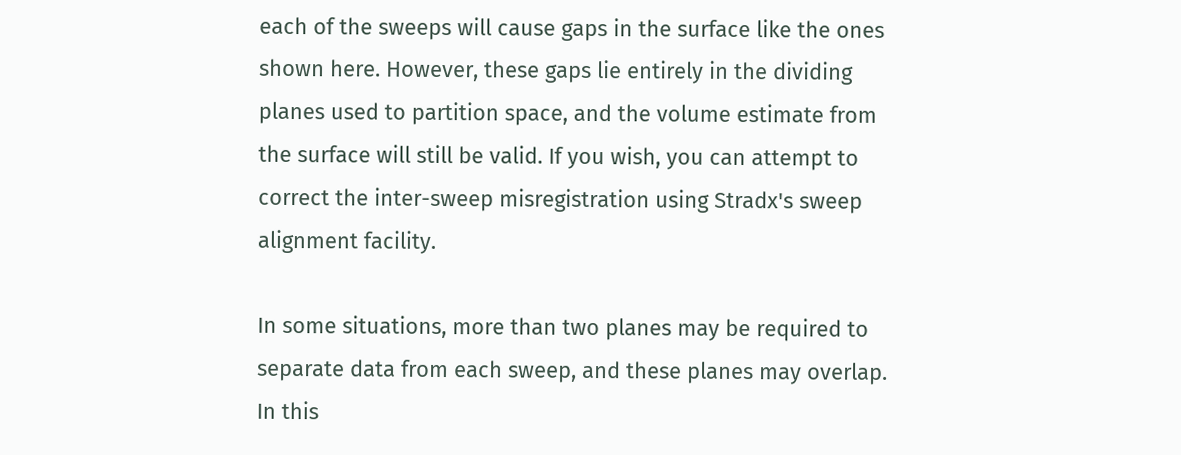each of the sweeps will cause gaps in the surface like the ones shown here. However, these gaps lie entirely in the dividing planes used to partition space, and the volume estimate from the surface will still be valid. If you wish, you can attempt to correct the inter-sweep misregistration using Stradx's sweep alignment facility.

In some situations, more than two planes may be required to separate data from each sweep, and these planes may overlap. In this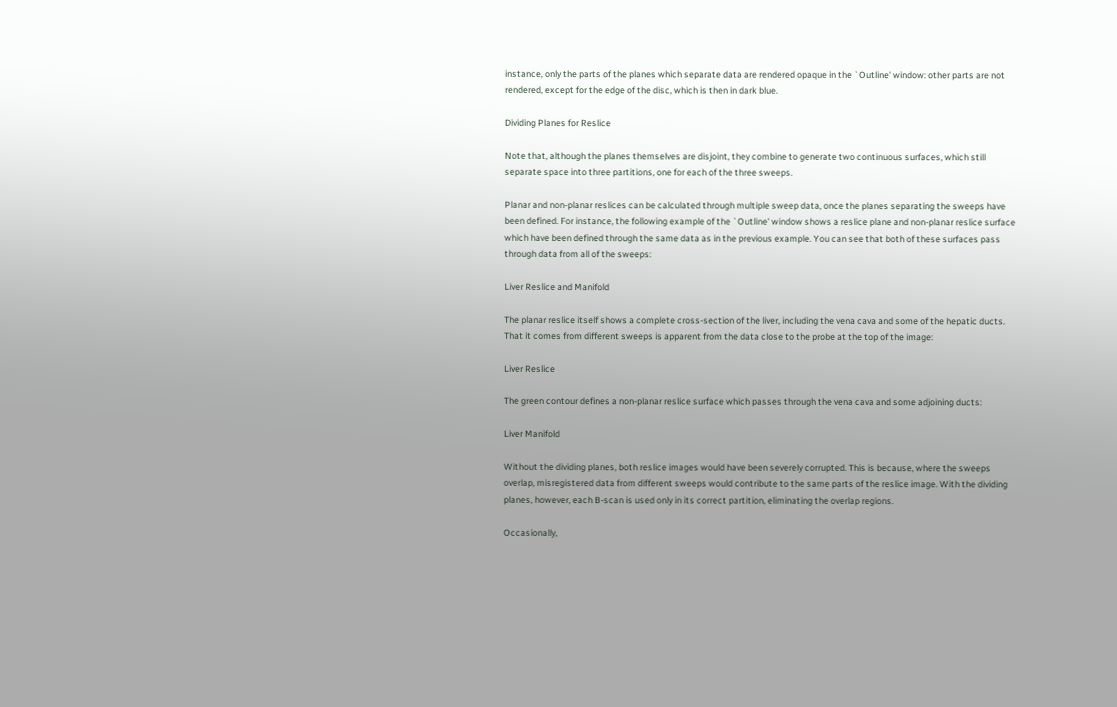instance, only the parts of the planes which separate data are rendered opaque in the `Outline' window: other parts are not rendered, except for the edge of the disc, which is then in dark blue.

Dividing Planes for Reslice

Note that, although the planes themselves are disjoint, they combine to generate two continuous surfaces, which still separate space into three partitions, one for each of the three sweeps.

Planar and non-planar reslices can be calculated through multiple sweep data, once the planes separating the sweeps have been defined. For instance, the following example of the `Outline' window shows a reslice plane and non-planar reslice surface which have been defined through the same data as in the previous example. You can see that both of these surfaces pass through data from all of the sweeps:

Liver Reslice and Manifold

The planar reslice itself shows a complete cross-section of the liver, including the vena cava and some of the hepatic ducts. That it comes from different sweeps is apparent from the data close to the probe at the top of the image:

Liver Reslice

The green contour defines a non-planar reslice surface which passes through the vena cava and some adjoining ducts:

Liver Manifold

Without the dividing planes, both reslice images would have been severely corrupted. This is because, where the sweeps overlap, misregistered data from different sweeps would contribute to the same parts of the reslice image. With the dividing planes, however, each B-scan is used only in its correct partition, eliminating the overlap regions.

Occasionally,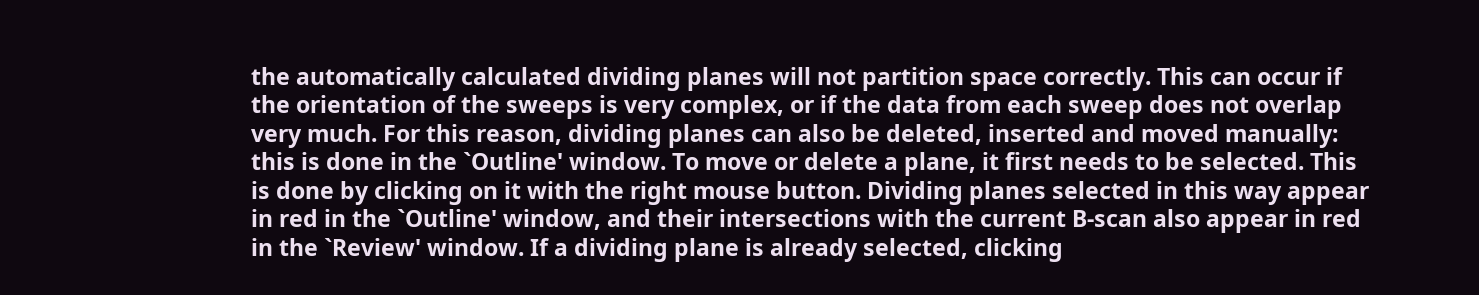the automatically calculated dividing planes will not partition space correctly. This can occur if the orientation of the sweeps is very complex, or if the data from each sweep does not overlap very much. For this reason, dividing planes can also be deleted, inserted and moved manually: this is done in the `Outline' window. To move or delete a plane, it first needs to be selected. This is done by clicking on it with the right mouse button. Dividing planes selected in this way appear in red in the `Outline' window, and their intersections with the current B-scan also appear in red in the `Review' window. If a dividing plane is already selected, clicking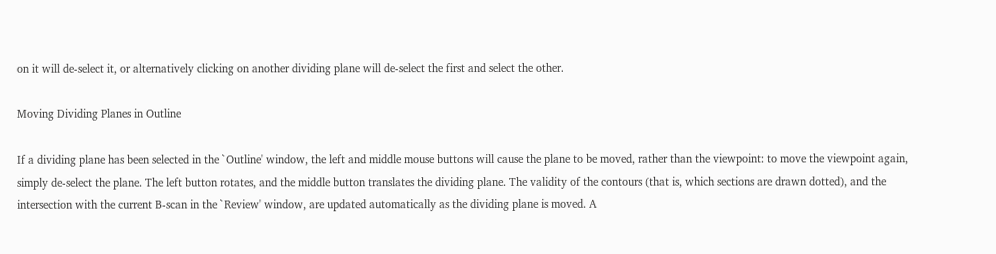on it will de-select it, or alternatively clicking on another dividing plane will de-select the first and select the other.

Moving Dividing Planes in Outline

If a dividing plane has been selected in the `Outline' window, the left and middle mouse buttons will cause the plane to be moved, rather than the viewpoint: to move the viewpoint again, simply de-select the plane. The left button rotates, and the middle button translates the dividing plane. The validity of the contours (that is, which sections are drawn dotted), and the intersection with the current B-scan in the `Review' window, are updated automatically as the dividing plane is moved. A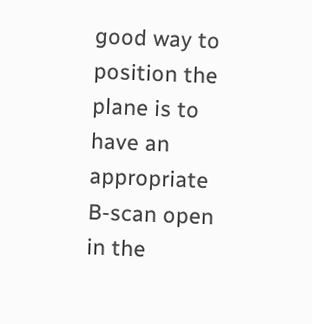good way to position the plane is to have an appropriate B-scan open in the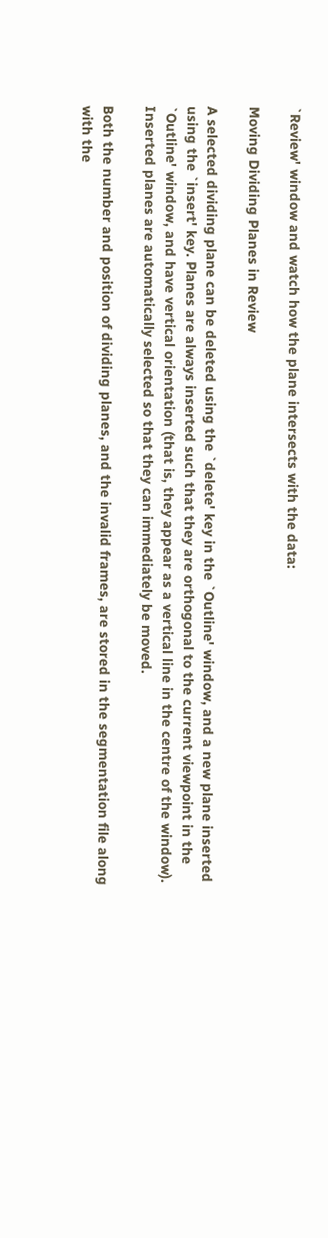`Review' window and watch how the plane intersects with the data:

Moving Dividing Planes in Review

A selected dividing plane can be deleted using the `delete' key in the `Outline' window, and a new plane inserted using the `insert' key. Planes are always inserted such that they are orthogonal to the current viewpoint in the `Outline' window, and have vertical orientation (that is, they appear as a vertical line in the centre of the window). Inserted planes are automatically selected so that they can immediately be moved.

Both the number and position of dividing planes, and the invalid frames, are stored in the segmentation file along with the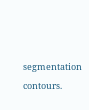segmentation contours.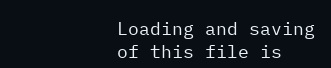Loading and saving of this file is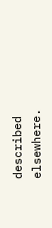described elsewhere.